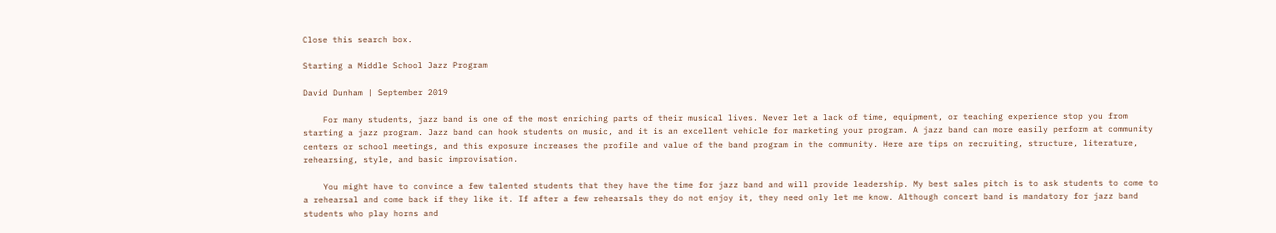Close this search box.

Starting a Middle School Jazz Program

David Dunham | September 2019

    For many students, jazz band is one of the most enriching parts of their musical lives. Never let a lack of time, equipment, or teaching experience stop you from starting a jazz program. Jazz band can hook students on music, and it is an excellent vehicle for marketing your program. A jazz band can more easily perform at community centers or school meetings, and this exposure increases the profile and value of the band program in the community. Here are tips on recruiting, structure, literature, rehearsing, style, and basic improvisation.

    You might have to convince a few talented students that they have the time for jazz band and will provide leadership. My best sales pitch is to ask students to come to a rehearsal and come back if they like it. If after a few rehearsals they do not enjoy it, they need only let me know. Although concert band is mandatory for jazz band students who play horns and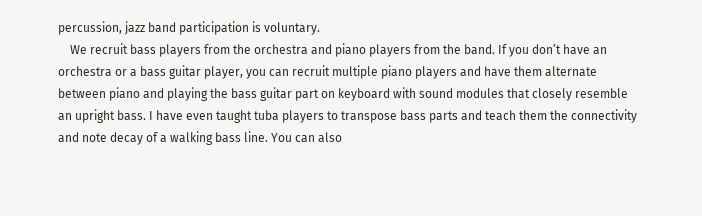percussion, jazz band participation is voluntary.
    We recruit bass players from the orchestra and piano players from the band. If you don’t have an orchestra or a bass guitar player, you can recruit multiple piano players and have them alternate between piano and playing the bass guitar part on keyboard with sound modules that closely resemble an upright bass. I have even taught tuba players to transpose bass parts and teach them the connectivity and note decay of a walking bass line. You can also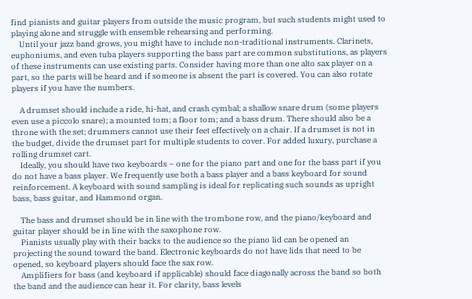find pianists and guitar players from outside the music program, but such students might used to playing alone and struggle with ensemble rehearsing and performing.
    Until your jazz band grows, you might have to include non-traditional instruments. Clarinets, euphoniums, and even tuba players supporting the bass part are common substitutions, as players of these instruments can use existing parts. Consider having more than one alto sax player on a part, so the parts will be heard and if someone is absent the part is covered. You can also rotate players if you have the numbers.

    A drumset should include a ride, hi-hat, and crash cymbal; a shallow snare drum (some players even use a piccolo snare); a mounted tom; a floor tom; and a bass drum. There should also be a throne with the set; drummers cannot use their feet effectively on a chair. If a drumset is not in the budget, divide the drumset part for multiple students to cover. For added luxury, purchase a rolling drumset cart.
    Ideally, you should have two keyboards – one for the piano part and one for the bass part if you do not have a bass player. We frequently use both a bass player and a bass keyboard for sound reinforcement. A keyboard with sound sampling is ideal for replicating such sounds as upright bass, bass guitar, and Hammond organ.

    The bass and drumset should be in line with the trombone row, and the piano/keyboard and guitar player should be in line with the saxophone row.
    Pianists usually play with their backs to the audience so the piano lid can be opened an projecting the sound toward the band. Electronic keyboards do not have lids that need to be opened, so keyboard players should face the sax row.
    Amplifiers for bass (and keyboard if applicable) should face diagonally across the band so both the band and the audience can hear it. For clarity, bass levels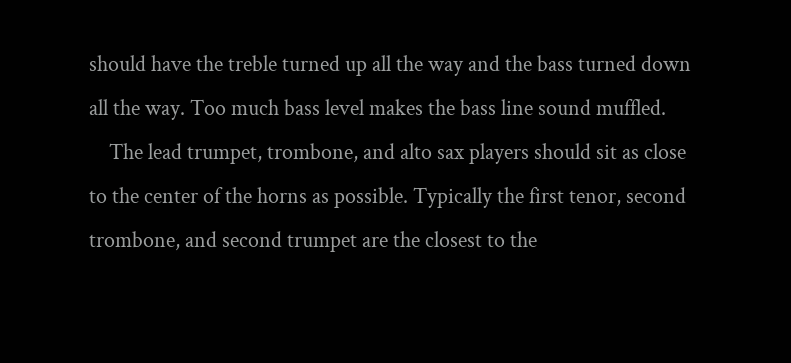should have the treble turned up all the way and the bass turned down all the way. Too much bass level makes the bass line sound muffled.
    The lead trumpet, trombone, and alto sax players should sit as close to the center of the horns as possible. Typically the first tenor, second trombone, and second trumpet are the closest to the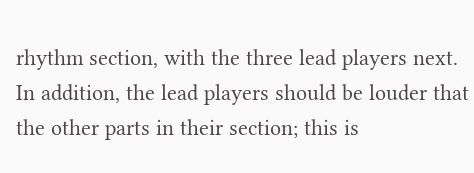rhythm section, with the three lead players next. In addition, the lead players should be louder that the other parts in their section; this is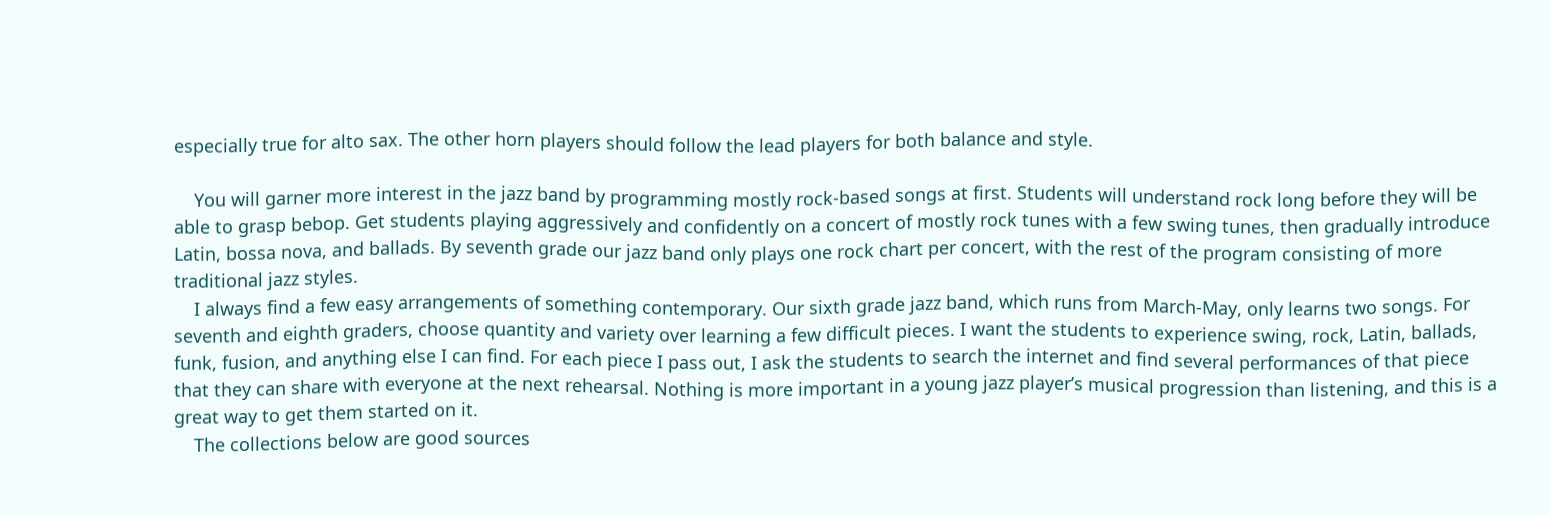especially true for alto sax. The other horn players should follow the lead players for both balance and style.

    You will garner more interest in the jazz band by programming mostly rock-based songs at first. Students will understand rock long before they will be able to grasp bebop. Get students playing aggressively and confidently on a concert of mostly rock tunes with a few swing tunes, then gradually introduce Latin, bossa nova, and ballads. By seventh grade our jazz band only plays one rock chart per concert, with the rest of the program consisting of more traditional jazz styles.
    I always find a few easy arrangements of something contemporary. Our sixth grade jazz band, which runs from March-May, only learns two songs. For seventh and eighth graders, choose quantity and variety over learning a few difficult pieces. I want the students to experience swing, rock, Latin, ballads, funk, fusion, and anything else I can find. For each piece I pass out, I ask the students to search the internet and find several performances of that piece that they can share with everyone at the next rehearsal. Nothing is more important in a young jazz player’s musical progression than listening, and this is a great way to get them started on it.
    The collections below are good sources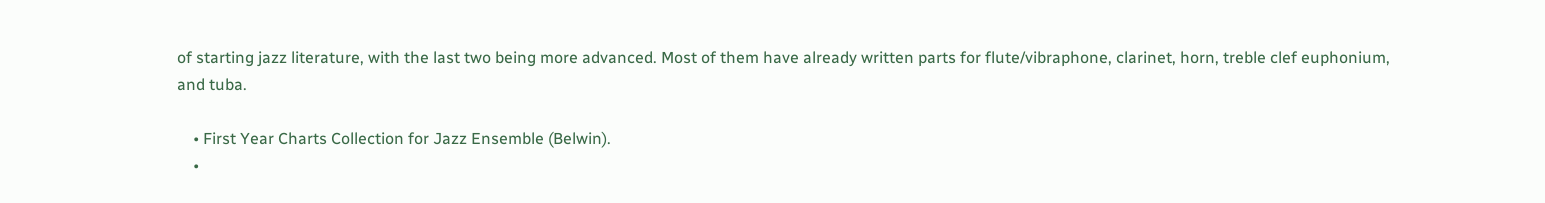of starting jazz literature, with the last two being more advanced. Most of them have already written parts for flute/vibraphone, clarinet, horn, treble clef euphonium, and tuba.

    • First Year Charts Collection for Jazz Ensemble (Belwin).
    •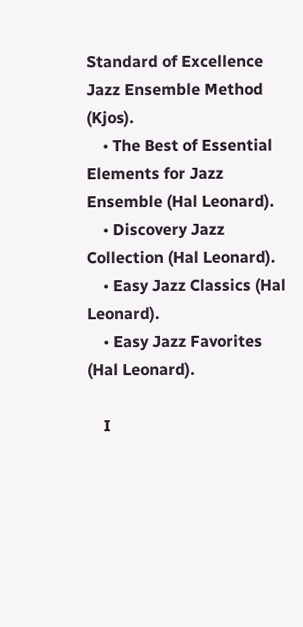Standard of Excellence Jazz Ensemble Method (Kjos).
    • The Best of Essential Elements for Jazz Ensemble (Hal Leonard).
    • Discovery Jazz Collection (Hal Leonard).
    • Easy Jazz Classics (Hal Leonard).
    • Easy Jazz Favorites (Hal Leonard).

    I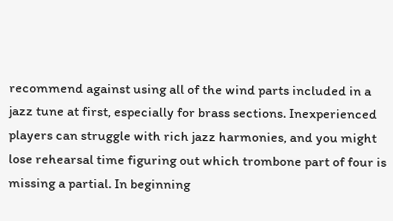recommend against using all of the wind parts included in a jazz tune at first, especially for brass sections. Inexperienced players can struggle with rich jazz harmonies, and you might lose rehearsal time figuring out which trombone part of four is missing a partial. In beginning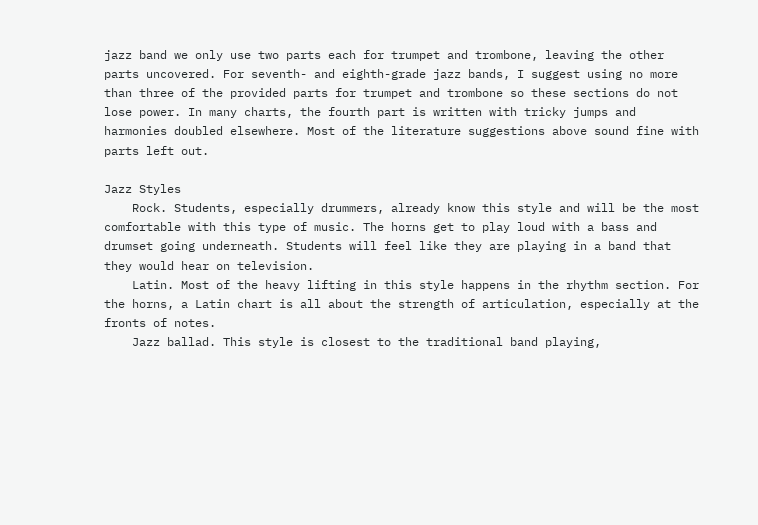jazz band we only use two parts each for trumpet and trombone, leaving the other parts uncovered. For seventh- and eighth-grade jazz bands, I suggest using no more than three of the provided parts for trumpet and trombone so these sections do not lose power. In many charts, the fourth part is written with tricky jumps and harmonies doubled elsewhere. Most of the literature suggestions above sound fine with parts left out.

Jazz Styles
    Rock. Students, especially drummers, already know this style and will be the most comfortable with this type of music. The horns get to play loud with a bass and drumset going underneath. Students will feel like they are playing in a band that they would hear on television.
    Latin. Most of the heavy lifting in this style happens in the rhythm section. For the horns, a Latin chart is all about the strength of articulation, especially at the fronts of notes.
    Jazz ballad. This style is closest to the traditional band playing,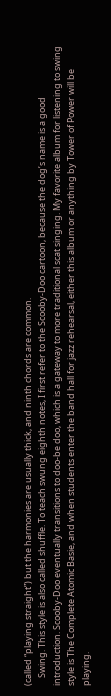(called “playing straight”) but the harmonies are usually thick, and ninth chords are common.
    Swing. This style is also called shuffle. To teach swung eighth notes, I first refer to the Scooby-Doo cartoon, because the dog’s name is a good introduction. Scooby-Doo eventually transitions to doo-be doo, which is a gateway to more traditional scat singing. My favorite album for listening to swing style is The Complete Atomic Basie, and when students enter the band hall for jazz rehearsal, either this album or anything by Tower of Power will be playing.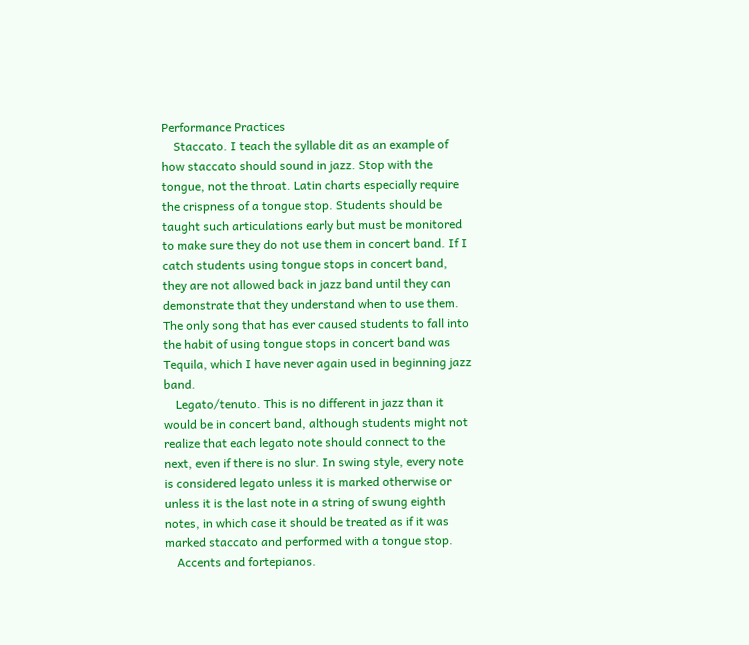Performance Practices
    Staccato. I teach the syllable dit as an example of how staccato should sound in jazz. Stop with the tongue, not the throat. Latin charts especially require the crispness of a tongue stop. Students should be taught such articulations early but must be monitored to make sure they do not use them in concert band. If I catch students using tongue stops in concert band, they are not allowed back in jazz band until they can demonstrate that they understand when to use them. The only song that has ever caused students to fall into the habit of using tongue stops in concert band was Tequila, which I have never again used in beginning jazz band.
    Legato/tenuto. This is no different in jazz than it would be in concert band, although students might not realize that each legato note should connect to the next, even if there is no slur. In swing style, every note is considered legato unless it is marked otherwise or unless it is the last note in a string of swung eighth notes, in which case it should be treated as if it was marked staccato and performed with a tongue stop.
    Accents and fortepianos.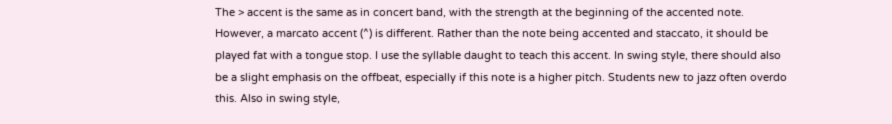The > accent is the same as in concert band, with the strength at the beginning of the accented note. However, a marcato accent (^) is different. Rather than the note being accented and staccato, it should be played fat with a tongue stop. I use the syllable daught to teach this accent. In swing style, there should also be a slight emphasis on the offbeat, especially if this note is a higher pitch. Students new to jazz often overdo this. Also in swing style,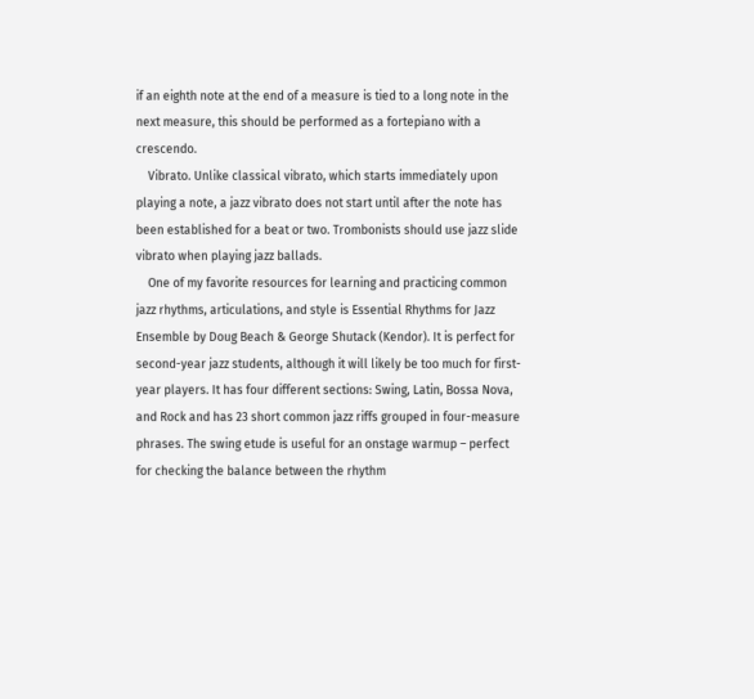if an eighth note at the end of a measure is tied to a long note in the next measure, this should be performed as a fortepiano with a crescendo.
    Vibrato. Unlike classical vibrato, which starts immediately upon playing a note, a jazz vibrato does not start until after the note has been established for a beat or two. Trombonists should use jazz slide vibrato when playing jazz ballads.
    One of my favorite resources for learning and practicing common jazz rhythms, articulations, and style is Essential Rhythms for Jazz Ensemble by Doug Beach & George Shutack (Kendor). It is perfect for second-year jazz students, although it will likely be too much for first-year players. It has four different sections: Swing, Latin, Bossa Nova, and Rock and has 23 short common jazz riffs grouped in four-measure phrases. The swing etude is useful for an onstage warmup – perfect for checking the balance between the rhythm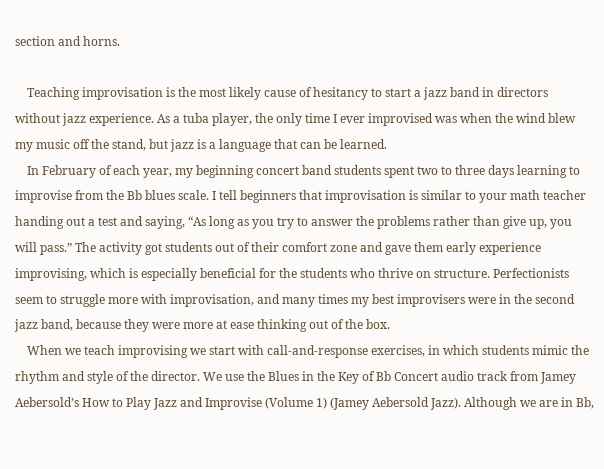section and horns.

    Teaching improvisation is the most likely cause of hesitancy to start a jazz band in directors without jazz experience. As a tuba player, the only time I ever improvised was when the wind blew my music off the stand, but jazz is a language that can be learned.
    In February of each year, my beginning concert band students spent two to three days learning to improvise from the Bb blues scale. I tell beginners that improvisation is similar to your math teacher handing out a test and saying, “As long as you try to answer the problems rather than give up, you will pass.” The activity got students out of their comfort zone and gave them early experience improvising, which is especially beneficial for the students who thrive on structure. Perfectionists seem to struggle more with improvisation, and many times my best improvisers were in the second jazz band, because they were more at ease thinking out of the box.
    When we teach improvising we start with call-and-response exercises, in which students mimic the rhythm and style of the director. We use the Blues in the Key of Bb Concert audio track from Jamey Aebersold’s How to Play Jazz and Improvise (Volume 1) (Jamey Aebersold Jazz). Although we are in Bb,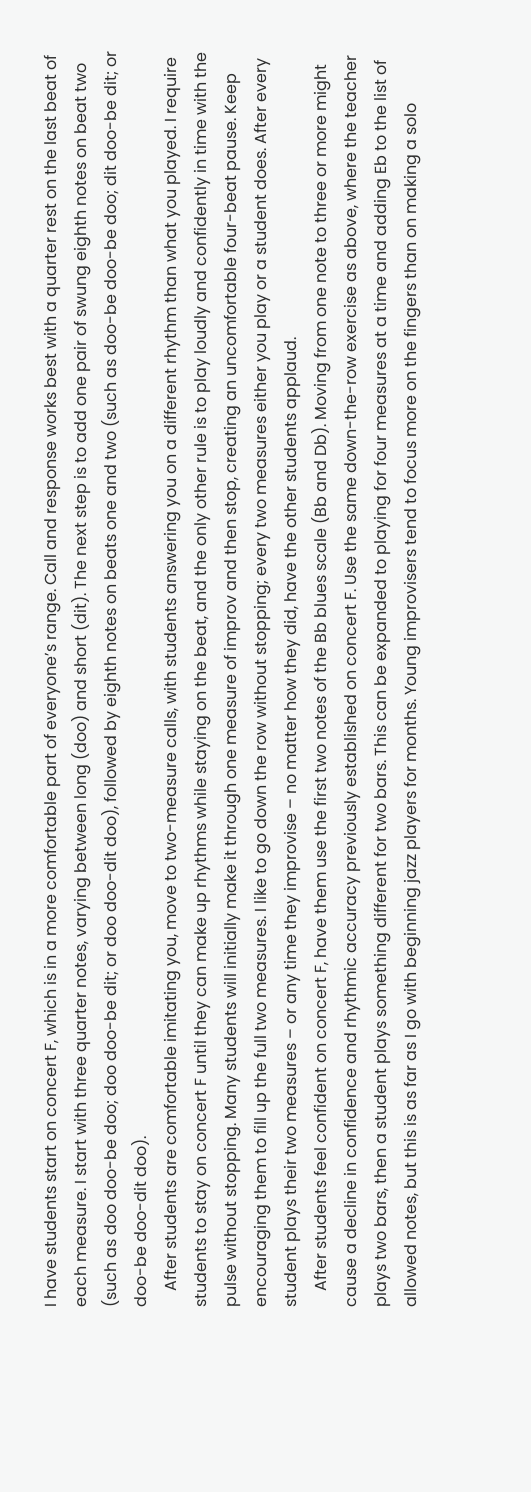I have students start on concert F, which is in a more comfortable part of everyone’s range. Call and response works best with a quarter rest on the last beat of each measure. I start with three quarter notes, varying between long (doo) and short (dit). The next step is to add one pair of swung eighth notes on beat two (such as doo doo-be doo; doo doo-be dit; or doo doo-dit doo), followed by eighth notes on beats one and two (such as doo-be doo-be doo; dit doo-be dit; or doo-be doo-dit doo).
    After students are comfortable imitating you, move to two-measure calls, with students answering you on a different rhythm than what you played. I require students to stay on concert F until they can make up rhythms while staying on the beat, and the only other rule is to play loudly and confidently in time with the pulse without stopping. Many students will initially make it through one measure of improv and then stop, creating an uncomfortable four-beat pause. Keep encouraging them to fill up the full two measures. I like to go down the row without stopping; every two measures either you play or a student does. After every student plays their two measures – or any time they improvise – no matter how they did, have the other students applaud.
    After students feel confident on concert F, have them use the first two notes of the Bb blues scale (Bb and Db). Moving from one note to three or more might cause a decline in confidence and rhythmic accuracy previously established on concert F. Use the same down-the-row exercise as above, where the teacher plays two bars, then a student plays something different for two bars. This can be expanded to playing for four measures at a time and adding Eb to the list of allowed notes, but this is as far as I go with beginning jazz players for months. Young improvisers tend to focus more on the fingers than on making a solo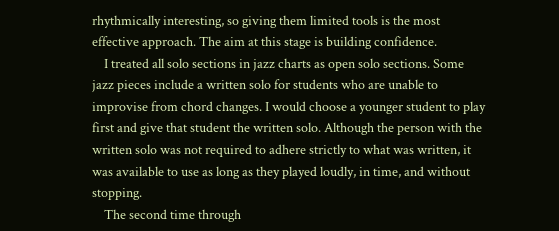rhythmically interesting, so giving them limited tools is the most effective approach. The aim at this stage is building confidence.
    I treated all solo sections in jazz charts as open solo sections. Some jazz pieces include a written solo for students who are unable to improvise from chord changes. I would choose a younger student to play first and give that student the written solo. Although the person with the written solo was not required to adhere strictly to what was written, it was available to use as long as they played loudly, in time, and without stopping.
    The second time through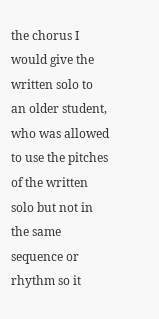the chorus I would give the written solo to an older student, who was allowed to use the pitches of the written solo but not in the same sequence or rhythm so it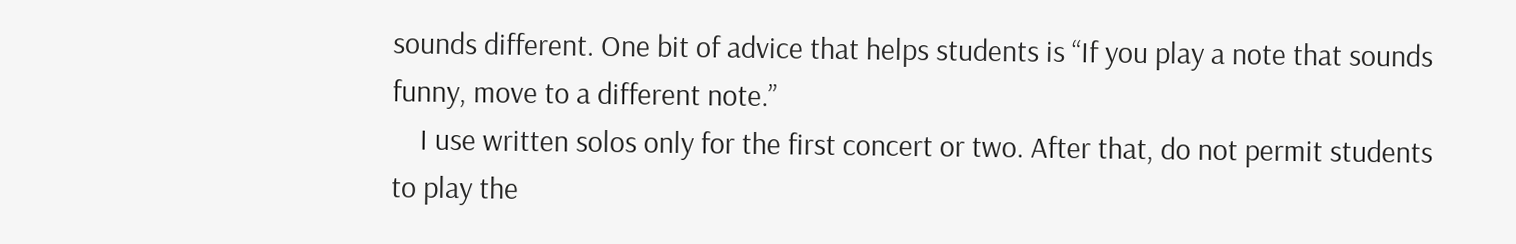sounds different. One bit of advice that helps students is “If you play a note that sounds funny, move to a different note.”
    I use written solos only for the first concert or two. After that, do not permit students to play the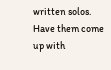written solos. Have them come up with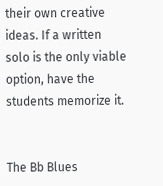their own creative ideas. If a written solo is the only viable option, have the students memorize it.


The Bb Blues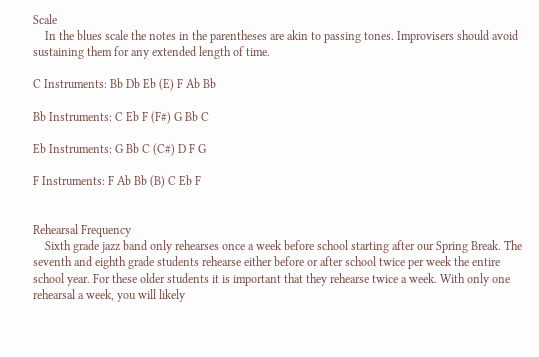Scale
    In the blues scale the notes in the parentheses are akin to passing tones. Improvisers should avoid sustaining them for any extended length of time.

C Instruments: Bb Db Eb (E) F Ab Bb

Bb Instruments: C Eb F (F#) G Bb C

Eb Instruments: G Bb C (C#) D F G

F Instruments: F Ab Bb (B) C Eb F


Rehearsal Frequency
    Sixth grade jazz band only rehearses once a week before school starting after our Spring Break. The seventh and eighth grade students rehearse either before or after school twice per week the entire school year. For these older students it is important that they rehearse twice a week. With only one rehearsal a week, you will likely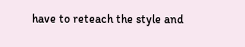have to reteach the style and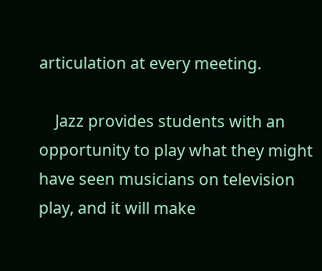articulation at every meeting.

    Jazz provides students with an opportunity to play what they might have seen musicians on television play, and it will make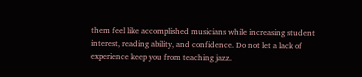them feel like accomplished musicians while increasing student interest, reading ability, and confidence. Do not let a lack of experience keep you from teaching jazz.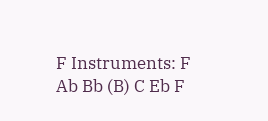F Instruments: F Ab Bb (B) C Eb F